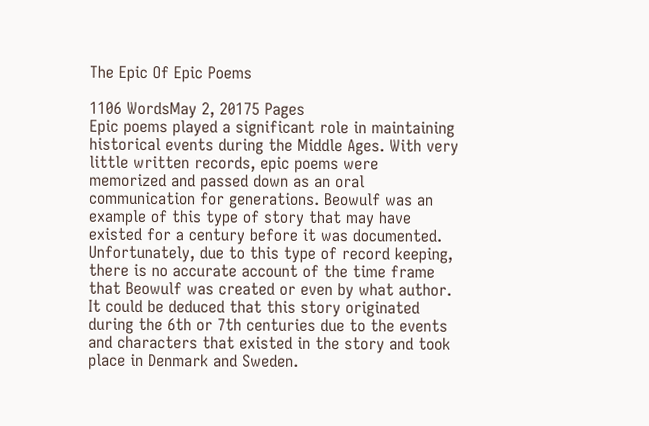The Epic Of Epic Poems

1106 WordsMay 2, 20175 Pages
Epic poems played a significant role in maintaining historical events during the Middle Ages. With very little written records, epic poems were memorized and passed down as an oral communication for generations. Beowulf was an example of this type of story that may have existed for a century before it was documented. Unfortunately, due to this type of record keeping, there is no accurate account of the time frame that Beowulf was created or even by what author. It could be deduced that this story originated during the 6th or 7th centuries due to the events and characters that existed in the story and took place in Denmark and Sweden.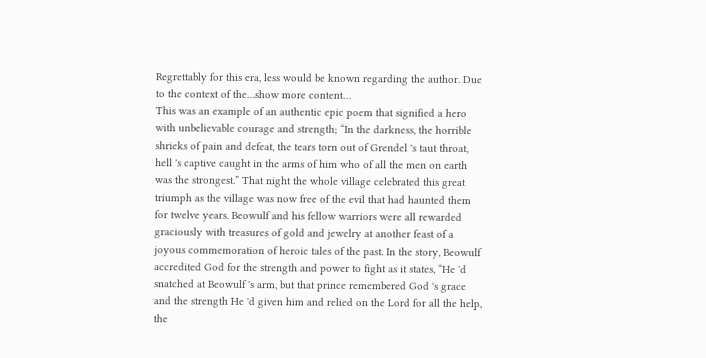Regrettably for this era, less would be known regarding the author. Due to the context of the…show more content…
This was an example of an authentic epic poem that signified a hero with unbelievable courage and strength; “In the darkness, the horrible shrieks of pain and defeat, the tears torn out of Grendel 's taut throat, hell 's captive caught in the arms of him who of all the men on earth was the strongest.” That night the whole village celebrated this great triumph as the village was now free of the evil that had haunted them for twelve years. Beowulf and his fellow warriors were all rewarded graciously with treasures of gold and jewelry at another feast of a joyous commemoration of heroic tales of the past. In the story, Beowulf accredited God for the strength and power to fight as it states, “He 'd snatched at Beowulf 's arm, but that prince remembered God 's grace and the strength He 'd given him and relied on the Lord for all the help, the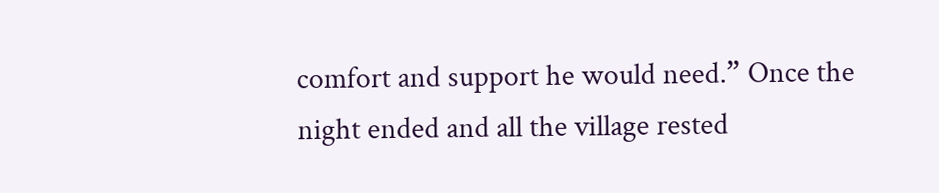comfort and support he would need.” Once the night ended and all the village rested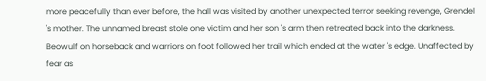more peacefully than ever before, the hall was visited by another unexpected terror seeking revenge, Grendel 's mother. The unnamed breast stole one victim and her son 's arm then retreated back into the darkness. Beowulf on horseback and warriors on foot followed her trail which ended at the water 's edge. Unaffected by fear as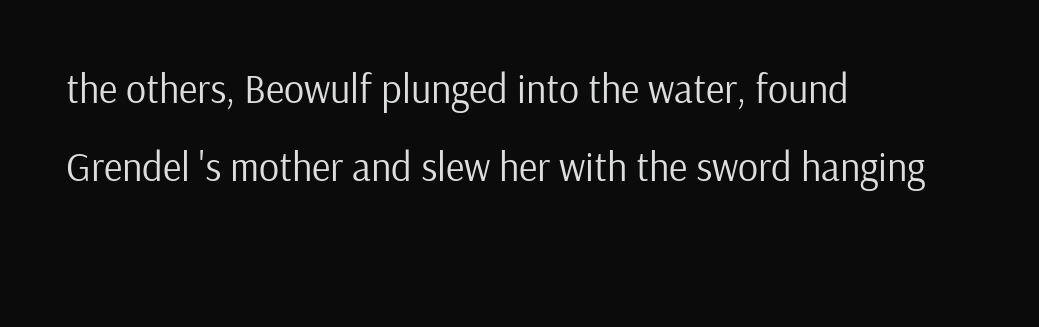the others, Beowulf plunged into the water, found Grendel 's mother and slew her with the sword hanging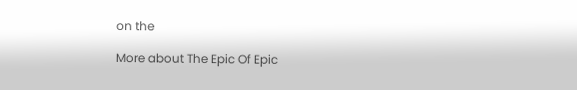on the

More about The Epic Of Epic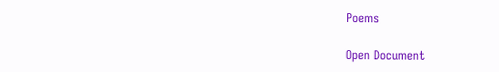Poems

Open Document